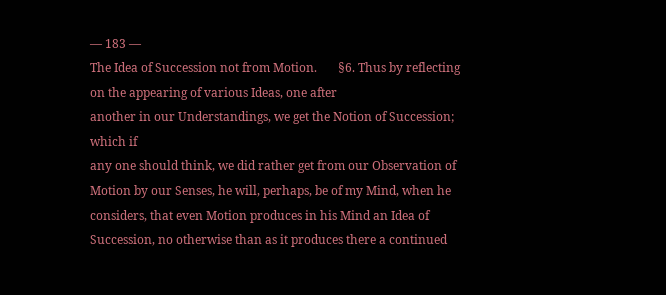— 183 —
The Idea of Succession not from Motion.       §6. Thus by reflecting on the appearing of various Ideas, one after
another in our Understandings, we get the Notion of Succession; which if
any one should think, we did rather get from our Observation of
Motion by our Senses, he will, perhaps, be of my Mind, when he
considers, that even Motion produces in his Mind an Idea of
Succession, no otherwise than as it produces there a continued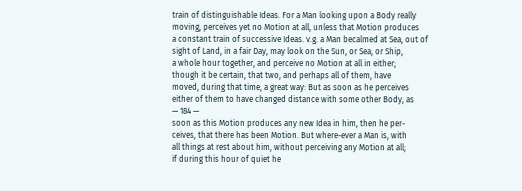train of distinguishable Ideas. For a Man looking upon a Body really
moving, perceives yet no Motion at all, unless that Motion produces
a constant train of successive Ideas. v.g. a Man becalmed at Sea, out of
sight of Land, in a fair Day, may look on the Sun, or Sea, or Ship,
a whole hour together, and perceive no Motion at all in either;
though it be certain, that two, and perhaps all of them, have
moved, during that time, a great way: But as soon as he perceives
either of them to have changed distance with some other Body, as
— 184 —
soon as this Motion produces any new Idea in him, then he per-
ceives, that there has been Motion. But where-ever a Man is, with
all things at rest about him, without perceiving any Motion at all;
if during this hour of quiet he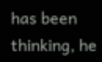has been thinking, he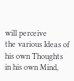will perceive
the various Ideas of his own Thoughts in his own Mind,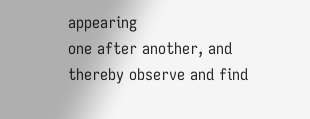appearing
one after another, and thereby observe and find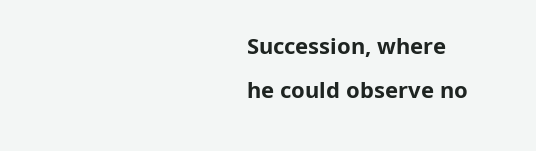Succession, where
he could observe no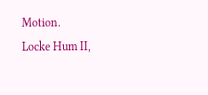Motion.
Locke Hum II,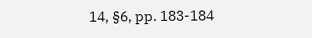14, §6, pp. 183-184